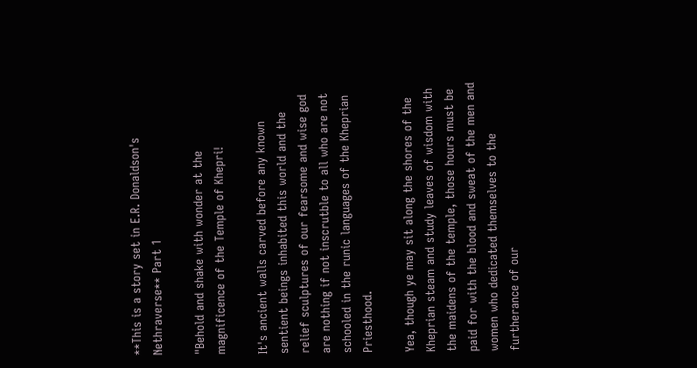**This is a story set in E.R. Donaldson's Nethraverse** Part 1

"Behold and shake with wonder at the magnificence of the Temple of Khepri!

It's ancient walls carved before any known sentient beings inhabited this world and the relief sculptures of our fearsome and wise god are nothing if not inscrutble to all who are not schooled in the runic languages of the Kheprian Priesthood.

Yea, though ye may sit along the shores of the Kheprian steam and study leaves of wisdom with the maidens of the temple, those hours must be paid for with the blood and sweat of the men and women who dedicated themselves to the furtherance of our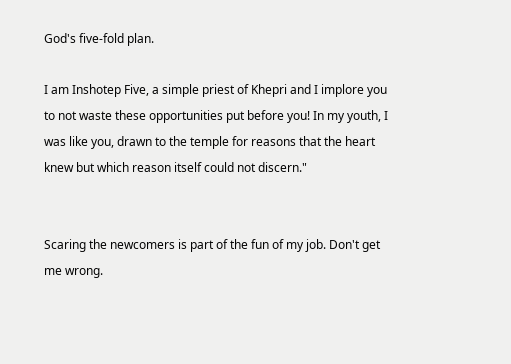God's five-fold plan.

I am Inshotep Five, a simple priest of Khepri and I implore you to not waste these opportunities put before you! In my youth, I was like you, drawn to the temple for reasons that the heart knew but which reason itself could not discern."


Scaring the newcomers is part of the fun of my job. Don't get me wrong.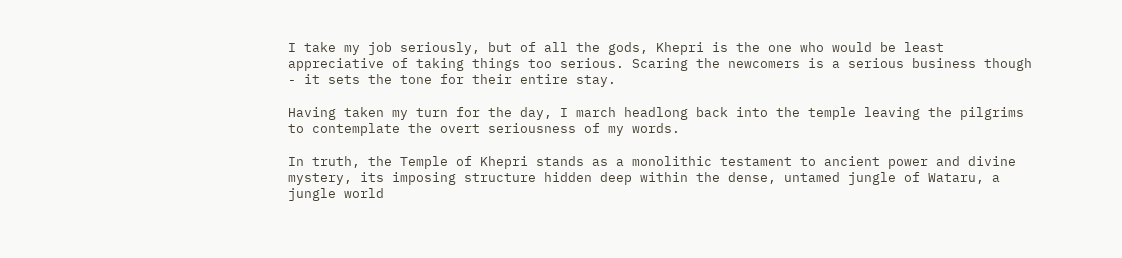I take my job seriously, but of all the gods, Khepri is the one who would be least appreciative of taking things too serious. Scaring the newcomers is a serious business though - it sets the tone for their entire stay.

Having taken my turn for the day, I march headlong back into the temple leaving the pilgrims to contemplate the overt seriousness of my words.

In truth, the Temple of Khepri stands as a monolithic testament to ancient power and divine mystery, its imposing structure hidden deep within the dense, untamed jungle of Wataru, a jungle world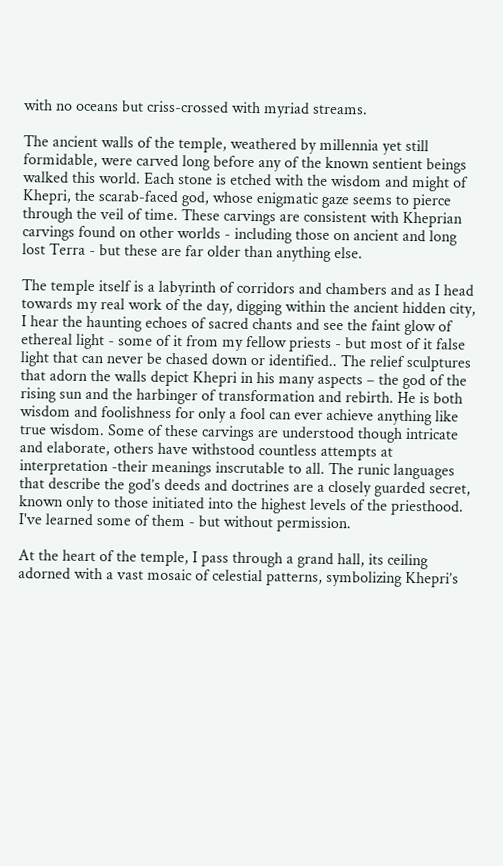with no oceans but criss-crossed with myriad streams.

The ancient walls of the temple, weathered by millennia yet still formidable, were carved long before any of the known sentient beings walked this world. Each stone is etched with the wisdom and might of Khepri, the scarab-faced god, whose enigmatic gaze seems to pierce through the veil of time. These carvings are consistent with Kheprian carvings found on other worlds - including those on ancient and long lost Terra - but these are far older than anything else.

The temple itself is a labyrinth of corridors and chambers and as I head towards my real work of the day, digging within the ancient hidden city, I hear the haunting echoes of sacred chants and see the faint glow of ethereal light - some of it from my fellow priests - but most of it false light that can never be chased down or identified.. The relief sculptures that adorn the walls depict Khepri in his many aspects – the god of the rising sun and the harbinger of transformation and rebirth. He is both wisdom and foolishness for only a fool can ever achieve anything like true wisdom. Some of these carvings are understood though intricate and elaborate, others have withstood countless attempts at interpretation -their meanings inscrutable to all. The runic languages that describe the god’s deeds and doctrines are a closely guarded secret, known only to those initiated into the highest levels of the priesthood. I've learned some of them - but without permission.

At the heart of the temple, I pass through a grand hall, its ceiling adorned with a vast mosaic of celestial patterns, symbolizing Khepri’s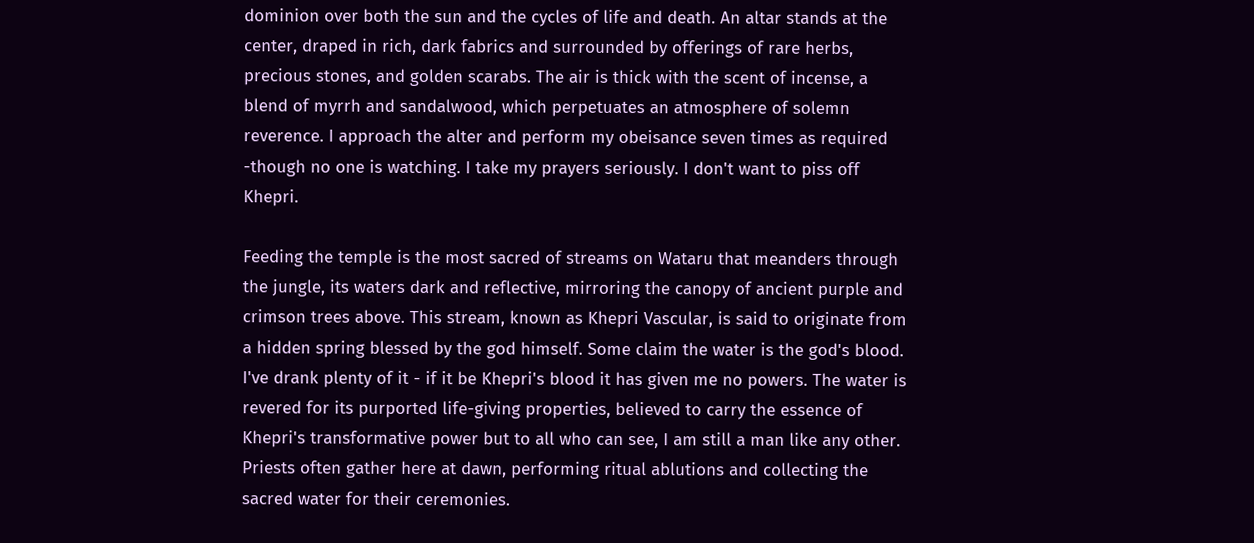dominion over both the sun and the cycles of life and death. An altar stands at the center, draped in rich, dark fabrics and surrounded by offerings of rare herbs, precious stones, and golden scarabs. The air is thick with the scent of incense, a blend of myrrh and sandalwood, which perpetuates an atmosphere of solemn reverence. I approach the alter and perform my obeisance seven times as required -though no one is watching. I take my prayers seriously. I don't want to piss off Khepri.

Feeding the temple is the most sacred of streams on Wataru that meanders through the jungle, its waters dark and reflective, mirroring the canopy of ancient purple and crimson trees above. This stream, known as Khepri Vascular, is said to originate from a hidden spring blessed by the god himself. Some claim the water is the god's blood. I've drank plenty of it - if it be Khepri's blood it has given me no powers. The water is revered for its purported life-giving properties, believed to carry the essence of Khepri's transformative power but to all who can see, I am still a man like any other. Priests often gather here at dawn, performing ritual ablutions and collecting the sacred water for their ceremonies.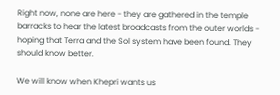Right now, none are here - they are gathered in the temple barracks to hear the latest broadcasts from the outer worlds - hoping that Terra and the Sol system have been found. They should know better.

We will know when Khepri wants us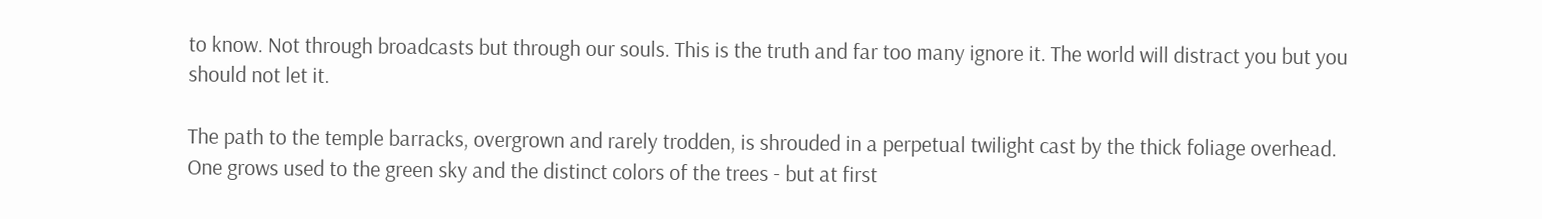to know. Not through broadcasts but through our souls. This is the truth and far too many ignore it. The world will distract you but you should not let it.

The path to the temple barracks, overgrown and rarely trodden, is shrouded in a perpetual twilight cast by the thick foliage overhead. One grows used to the green sky and the distinct colors of the trees - but at first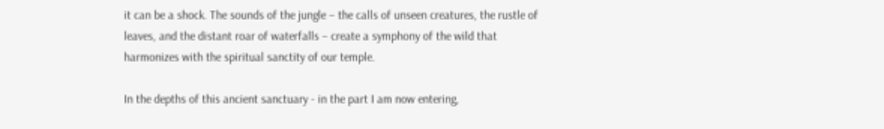it can be a shock. The sounds of the jungle – the calls of unseen creatures, the rustle of leaves, and the distant roar of waterfalls – create a symphony of the wild that harmonizes with the spiritual sanctity of our temple.

In the depths of this ancient sanctuary - in the part I am now entering,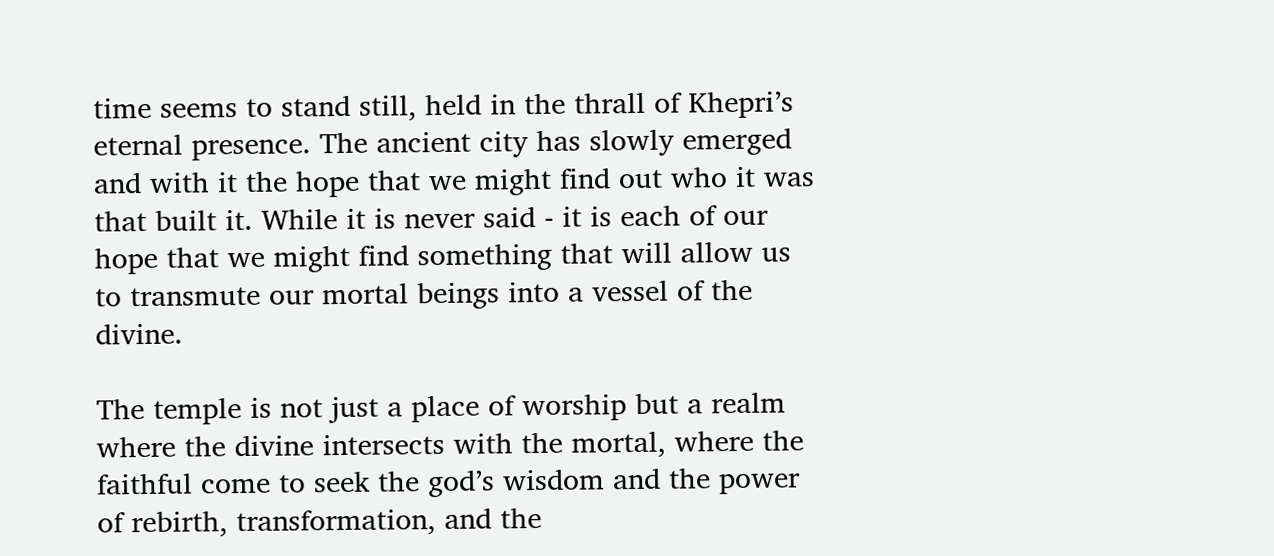time seems to stand still, held in the thrall of Khepri’s eternal presence. The ancient city has slowly emerged and with it the hope that we might find out who it was that built it. While it is never said - it is each of our hope that we might find something that will allow us to transmute our mortal beings into a vessel of the divine.

The temple is not just a place of worship but a realm where the divine intersects with the mortal, where the faithful come to seek the god’s wisdom and the power of rebirth, transformation, and the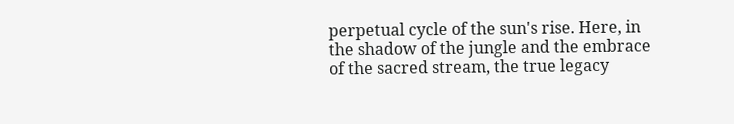perpetual cycle of the sun's rise. Here, in the shadow of the jungle and the embrace of the sacred stream, the true legacy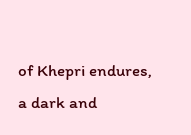of Khepri endures, a dark and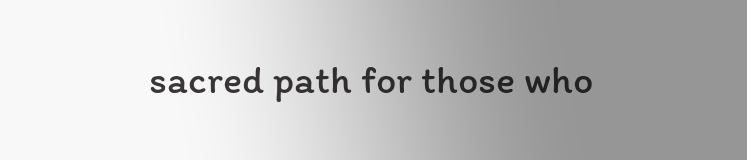sacred path for those who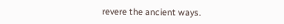revere the ancient ways.